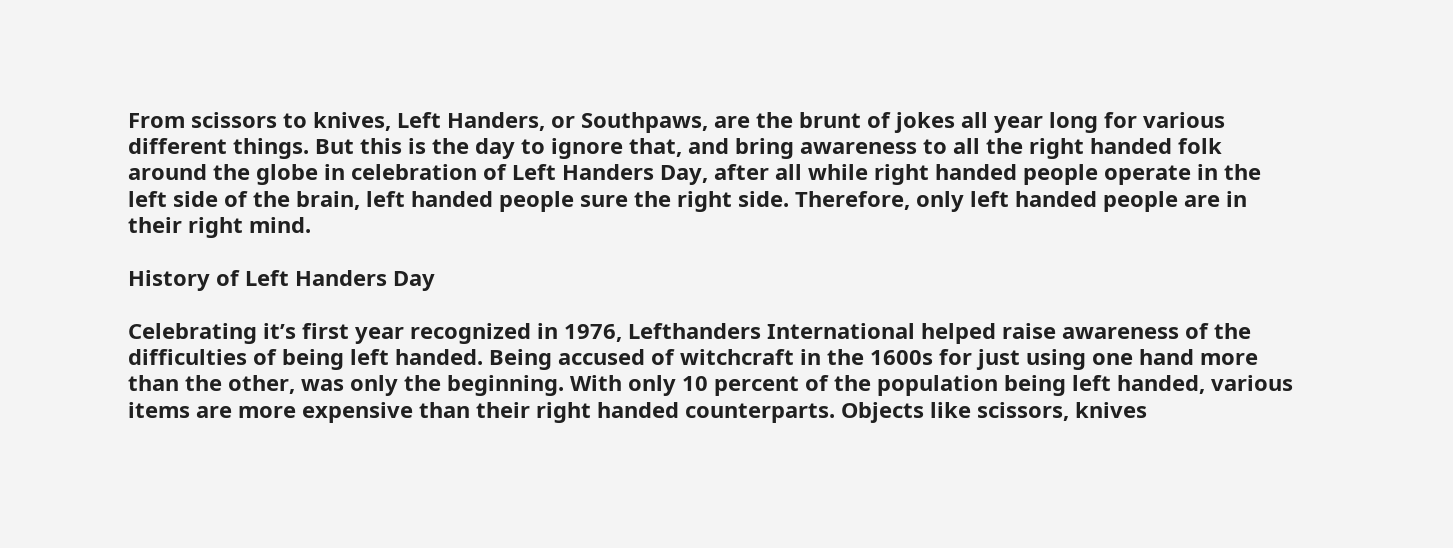From scissors to knives, Left Handers, or Southpaws, are the brunt of jokes all year long for various different things. But this is the day to ignore that, and bring awareness to all the right handed folk around the globe in celebration of Left Handers Day, after all while right handed people operate in the left side of the brain, left handed people sure the right side. Therefore, only left handed people are in their right mind.

History of Left Handers Day

Celebrating it’s first year recognized in 1976, Lefthanders International helped raise awareness of the difficulties of being left handed. Being accused of witchcraft in the 1600s for just using one hand more than the other, was only the beginning. With only 10 percent of the population being left handed, various items are more expensive than their right handed counterparts. Objects like scissors, knives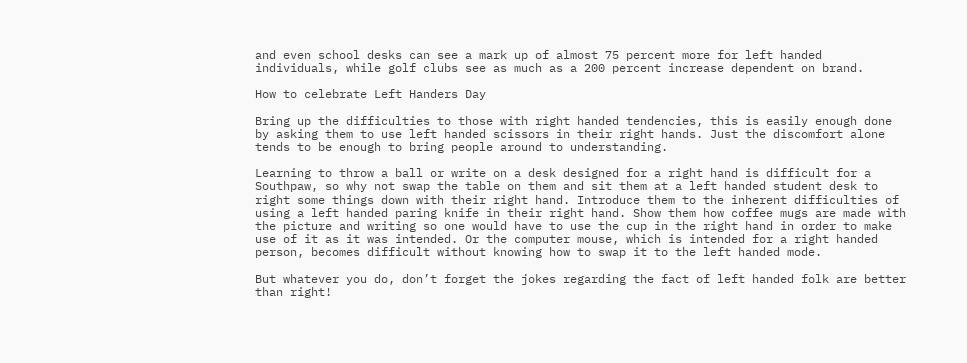and even school desks can see a mark up of almost 75 percent more for left handed individuals, while golf clubs see as much as a 200 percent increase dependent on brand.

How to celebrate Left Handers Day

Bring up the difficulties to those with right handed tendencies, this is easily enough done by asking them to use left handed scissors in their right hands. Just the discomfort alone tends to be enough to bring people around to understanding.

Learning to throw a ball or write on a desk designed for a right hand is difficult for a Southpaw, so why not swap the table on them and sit them at a left handed student desk to right some things down with their right hand. Introduce them to the inherent difficulties of using a left handed paring knife in their right hand. Show them how coffee mugs are made with the picture and writing so one would have to use the cup in the right hand in order to make use of it as it was intended. Or the computer mouse, which is intended for a right handed person, becomes difficult without knowing how to swap it to the left handed mode.

But whatever you do, don’t forget the jokes regarding the fact of left handed folk are better than right!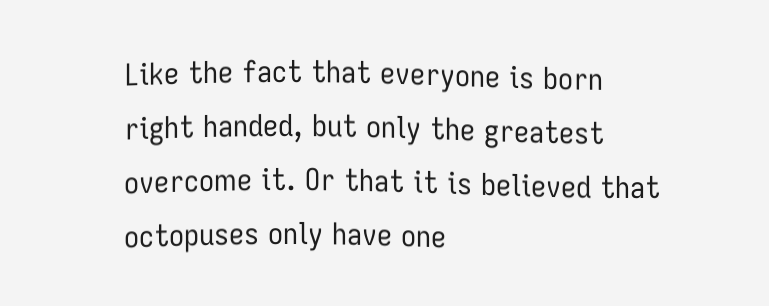Like the fact that everyone is born right handed, but only the greatest overcome it. Or that it is believed that octopuses only have one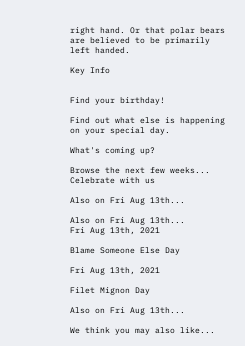right hand. Or that polar bears are believed to be primarily left handed.

Key Info


Find your birthday!

Find out what else is happening on your special day.

What's coming up?

Browse the next few weeks...
Celebrate with us

Also on Fri Aug 13th...

Also on Fri Aug 13th...
Fri Aug 13th, 2021

Blame Someone Else Day

Fri Aug 13th, 2021

Filet Mignon Day

Also on Fri Aug 13th...

We think you may also like...